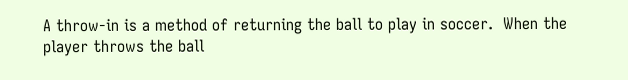A throw-in is a method of returning the ball to play in soccer.  When the player throws the ball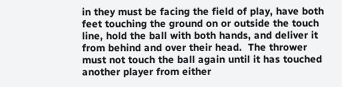in they must be facing the field of play, have both feet touching the ground on or outside the touch line, hold the ball with both hands, and deliver it from behind and over their head.  The thrower must not touch the ball again until it has touched another player from either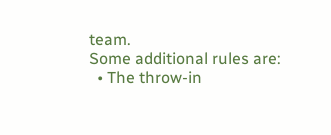team.
Some additional rules are:
  • The throw-in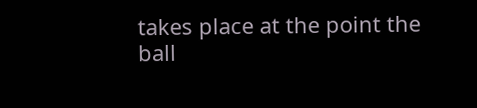takes place at the point the ball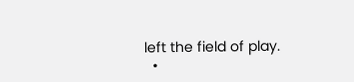left the field of play.
  •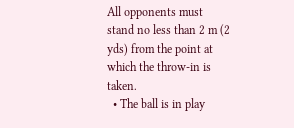All opponents must stand no less than 2 m (2 yds) from the point at which the throw-in is taken.
  • The ball is in play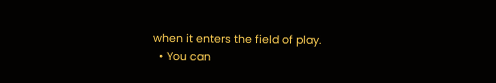when it enters the field of play.
  • You can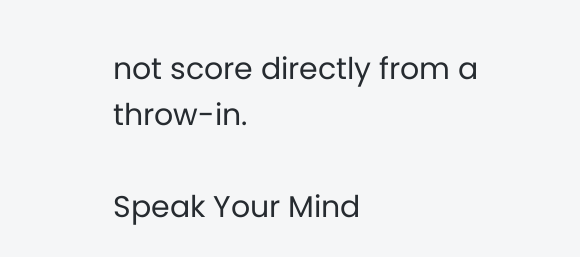not score directly from a throw-in.

Speak Your Mind